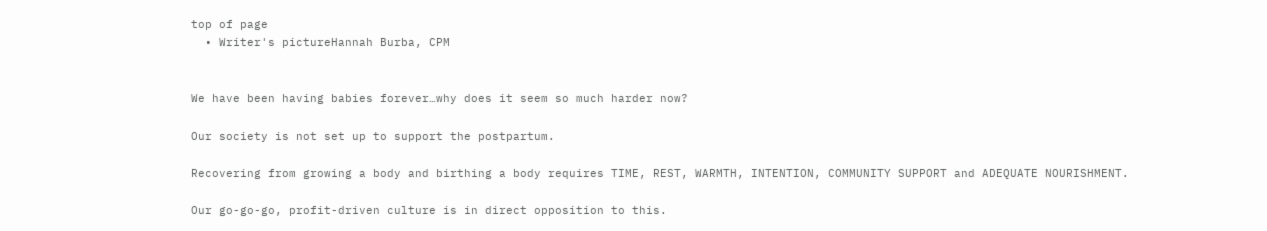top of page
  • Writer's pictureHannah Burba, CPM


We have been having babies forever…why does it seem so much harder now?

Our society is not set up to support the postpartum.

Recovering from growing a body and birthing a body requires TIME, REST, WARMTH, INTENTION, COMMUNITY SUPPORT and ADEQUATE NOURISHMENT.

Our go-go-go, profit-driven culture is in direct opposition to this.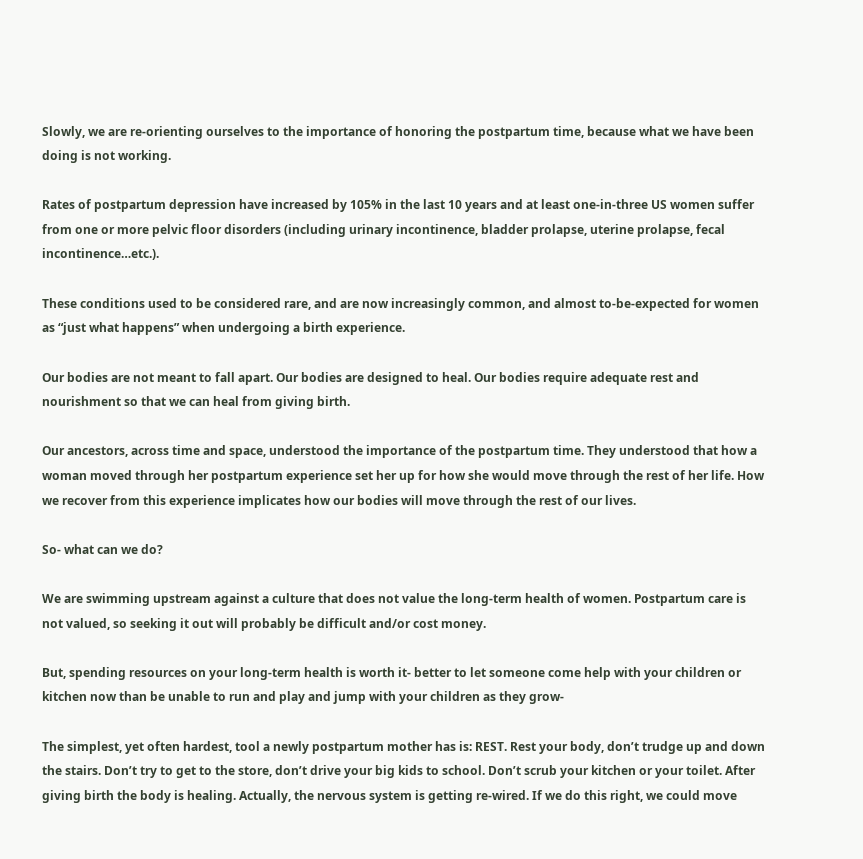Slowly, we are re-orienting ourselves to the importance of honoring the postpartum time, because what we have been doing is not working.

Rates of postpartum depression have increased by 105% in the last 10 years and at least one-in-three US women suffer from one or more pelvic floor disorders (including urinary incontinence, bladder prolapse, uterine prolapse, fecal incontinence…etc.).

These conditions used to be considered rare, and are now increasingly common, and almost to-be-expected for women as “just what happens” when undergoing a birth experience.

Our bodies are not meant to fall apart. Our bodies are designed to heal. Our bodies require adequate rest and nourishment so that we can heal from giving birth.

Our ancestors, across time and space, understood the importance of the postpartum time. They understood that how a woman moved through her postpartum experience set her up for how she would move through the rest of her life. How we recover from this experience implicates how our bodies will move through the rest of our lives.

So- what can we do?

We are swimming upstream against a culture that does not value the long-term health of women. Postpartum care is not valued, so seeking it out will probably be difficult and/or cost money.

But, spending resources on your long-term health is worth it- better to let someone come help with your children or kitchen now than be unable to run and play and jump with your children as they grow-

The simplest, yet often hardest, tool a newly postpartum mother has is: REST. Rest your body, don’t trudge up and down the stairs. Don’t try to get to the store, don’t drive your big kids to school. Don’t scrub your kitchen or your toilet. After giving birth the body is healing. Actually, the nervous system is getting re-wired. If we do this right, we could move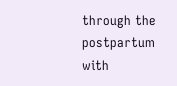through the postpartum with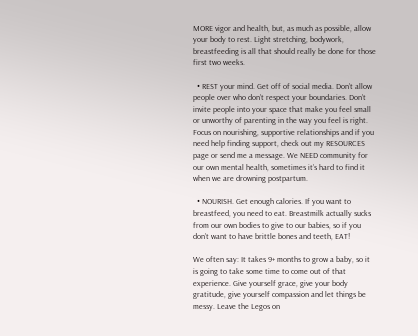MORE vigor and health, but, as much as possible, allow your body to rest. Light stretching, bodywork, breastfeeding is all that should really be done for those first two weeks.

  • REST your mind. Get off of social media. Don’t allow people over who don’t respect your boundaries. Don’t invite people into your space that make you feel small or unworthy of parenting in the way you feel is right. Focus on nourishing, supportive relationships and if you need help finding support, check out my RESOURCES page or send me a message. We NEED community for our own mental health, sometimes it’s hard to find it when we are drowning postpartum.

  • NOURISH. Get enough calories. If you want to breastfeed, you need to eat. Breastmilk actually sucks from our own bodies to give to our babies, so if you don’t want to have brittle bones and teeth, EAT!

We often say: It takes 9+ months to grow a baby, so it is going to take some time to come out of that experience. Give yourself grace, give your body gratitude, give yourself compassion and let things be messy. Leave the Legos on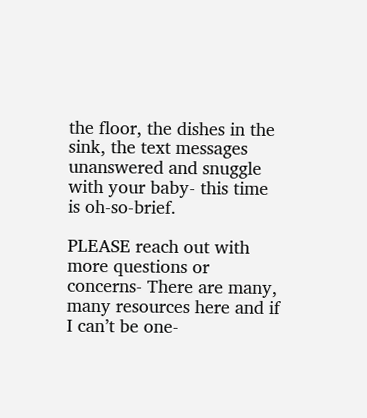the floor, the dishes in the sink, the text messages unanswered and snuggle with your baby- this time is oh-so-brief.

PLEASE reach out with more questions or concerns- There are many, many resources here and if I can’t be one-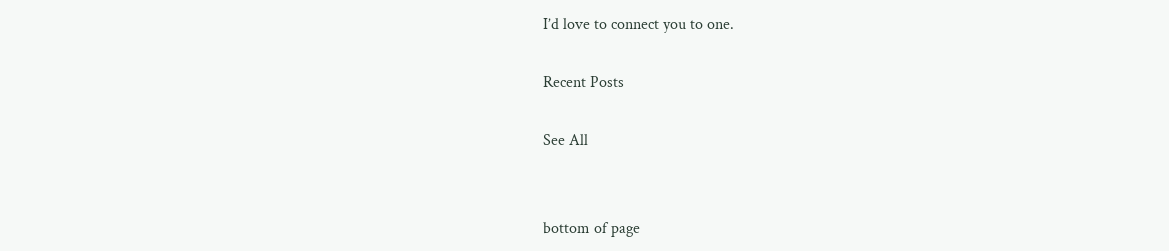I’d love to connect you to one.

Recent Posts

See All


bottom of page